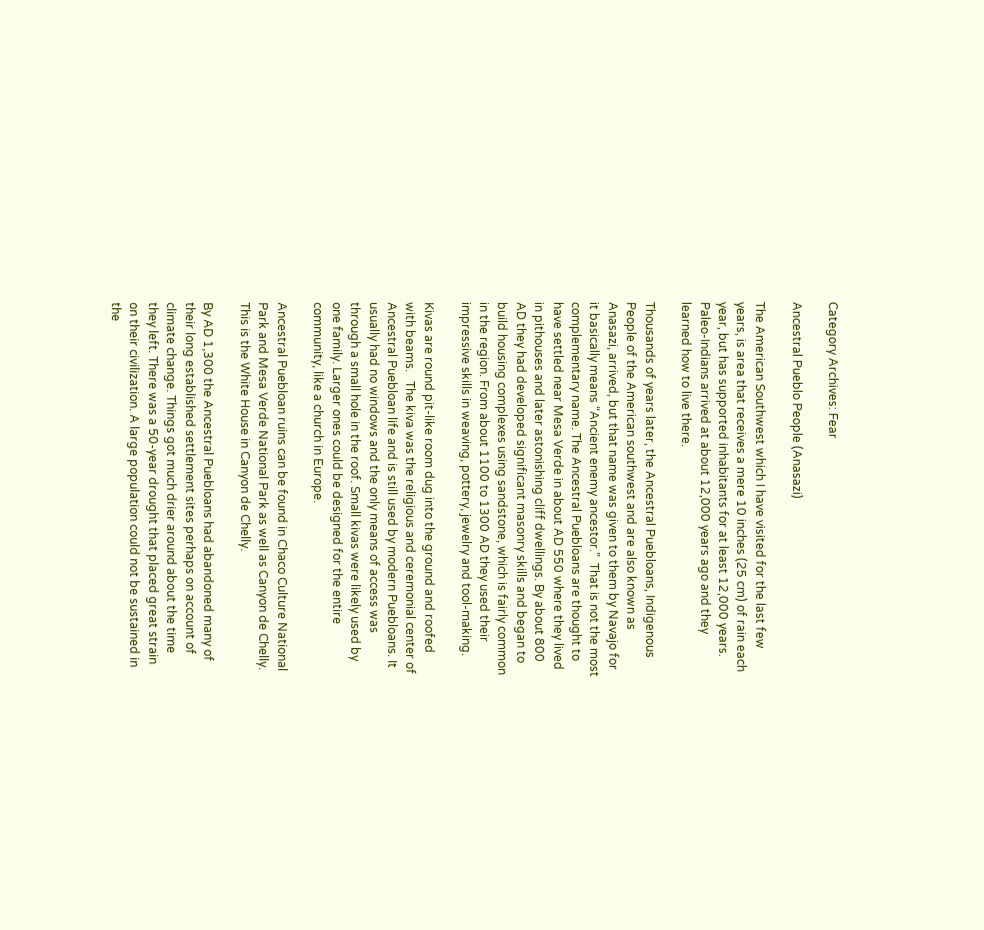Category Archives: Fear

Ancestral Pueblo People (Anasazi)

The American Southwest which I have visited for the last few years, is area that receives a mere 10 inches (25 cm) of rain each year, but has supported inhabitants for at least 12,000 years. Paleo-Indians arrived at about 12,000 years ago and they learned how to live there.

Thousands of years later, the Ancestral Puebloans, Indigenous People of the American southwest and are also known as Anasazi, arrived, but that name was given to them by Navajo for it basically means “Ancient enemy ancestor.”  That is not the most complementary name. The Ancestral Puebloans are thought to have settled near Mesa Verde in about AD 550 where they lived in pithouses and later astonishing cliff dwellings. By about 800 AD they had developed significant masonry skills and began to build housing complexes using sandstone, which is fairly common in the region. From about 1100 to 1300 AD they used their impressive skills in weaving, pottery, jewelry and tool-making.

Kivas are round pit-like room dug into the ground and roofed with beams.   The kiva was the religious and ceremonial center of Ancestral Puebloan life and is still used by modern Puebloans. It usually had no windows and the only means of access was through a small hole in the roof. Small kivas were likely used by one family. Larger ones could be designed for the entire community, like a church in Europe.

Ancestral Puebloan ruins can be found in Chaco Culture National Park and Mesa Verde National Park as well as Canyon de Chelly. This is the White House in Canyon de Chelly.

By AD 1,300 the Ancestral Puebloans had abandoned many of their long established settlement sites perhaps on account of climate change. Things got much drier around about the time they left. There was a 50-year drought that placed great strain on their civilization. A large population could not be sustained in the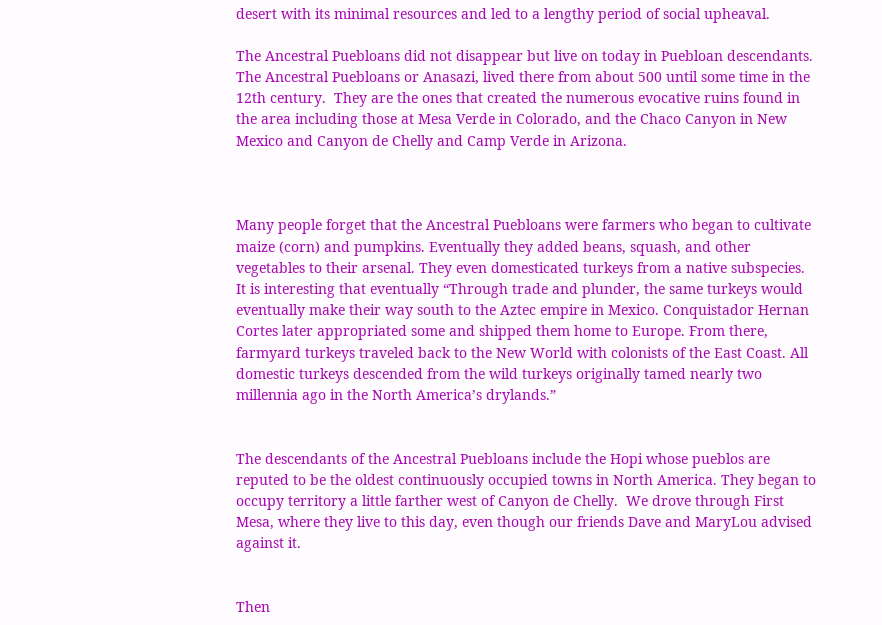desert with its minimal resources and led to a lengthy period of social upheaval.

The Ancestral Puebloans did not disappear but live on today in Puebloan descendants. The Ancestral Puebloans or Anasazi, lived there from about 500 until some time in the 12th century.  They are the ones that created the numerous evocative ruins found in the area including those at Mesa Verde in Colorado, and the Chaco Canyon in New Mexico and Canyon de Chelly and Camp Verde in Arizona.



Many people forget that the Ancestral Puebloans were farmers who began to cultivate maize (corn) and pumpkins. Eventually they added beans, squash, and other vegetables to their arsenal. They even domesticated turkeys from a native subspecies.  It is interesting that eventually “Through trade and plunder, the same turkeys would eventually make their way south to the Aztec empire in Mexico. Conquistador Hernan Cortes later appropriated some and shipped them home to Europe. From there, farmyard turkeys traveled back to the New World with colonists of the East Coast. All domestic turkeys descended from the wild turkeys originally tamed nearly two millennia ago in the North America’s drylands.”


The descendants of the Ancestral Puebloans include the Hopi whose pueblos are reputed to be the oldest continuously occupied towns in North America. They began to occupy territory a little farther west of Canyon de Chelly.  We drove through First Mesa, where they live to this day, even though our friends Dave and MaryLou advised against it.


Then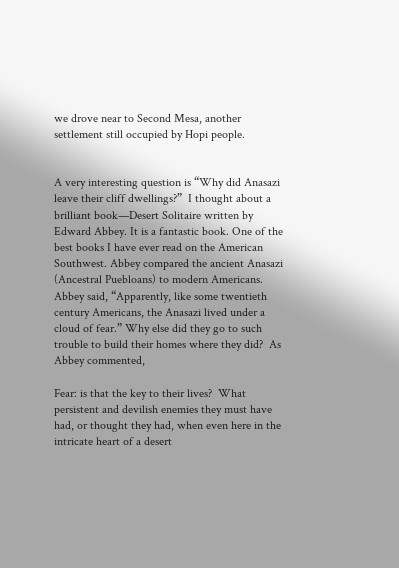we drove near to Second Mesa, another settlement still occupied by Hopi people.


A very interesting question is “Why did Anasazi leave their cliff dwellings?”  I thought about a brilliant book—Desert Solitaire written by Edward Abbey. It is a fantastic book. One of the best books I have ever read on the American Southwest. Abbey compared the ancient Anasazi (Ancestral Puebloans) to modern Americans. Abbey said, “Apparently, like some twentieth century Americans, the Anasazi lived under a cloud of fear.” Why else did they go to such trouble to build their homes where they did?  As Abbey commented,

Fear: is that the key to their lives?  What persistent and devilish enemies they must have had, or thought they had, when even here in the intricate heart of a desert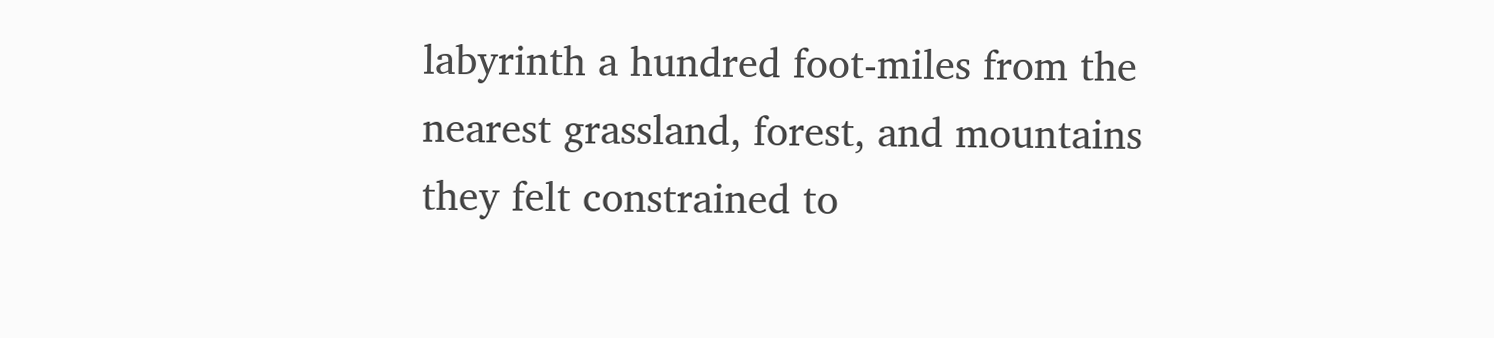labyrinth a hundred foot-miles from the nearest grassland, forest, and mountains they felt constrained to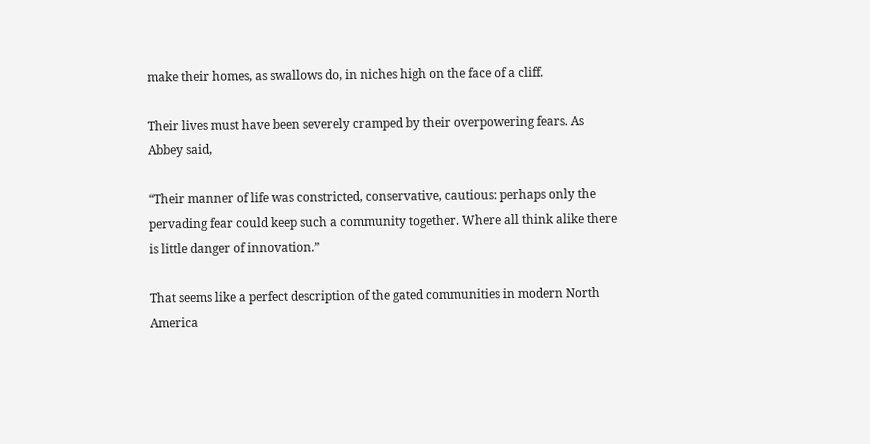make their homes, as swallows do, in niches high on the face of a cliff.

Their lives must have been severely cramped by their overpowering fears. As Abbey said,

“Their manner of life was constricted, conservative, cautious: perhaps only the pervading fear could keep such a community together. Where all think alike there is little danger of innovation.”

That seems like a perfect description of the gated communities in modern North America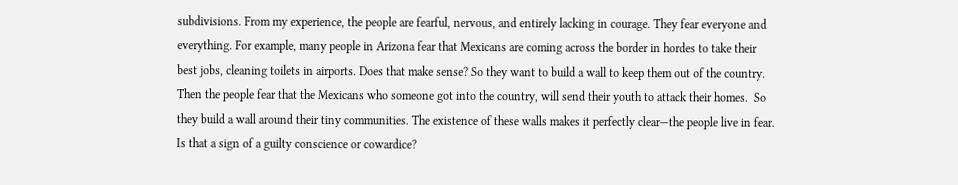subdivisions. From my experience, the people are fearful, nervous, and entirely lacking in courage. They fear everyone and everything. For example, many people in Arizona fear that Mexicans are coming across the border in hordes to take their best jobs, cleaning toilets in airports. Does that make sense? So they want to build a wall to keep them out of the country. Then the people fear that the Mexicans who someone got into the country, will send their youth to attack their homes.  So they build a wall around their tiny communities. The existence of these walls makes it perfectly clear—the people live in fear. Is that a sign of a guilty conscience or cowardice?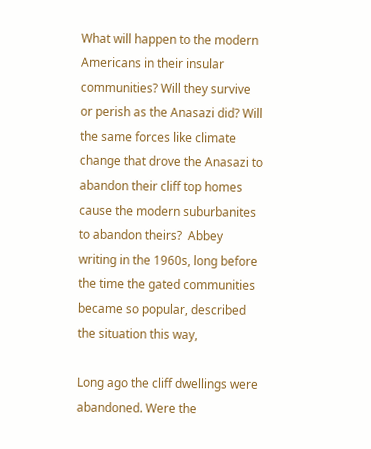What will happen to the modern Americans in their insular communities? Will they survive or perish as the Anasazi did? Will the same forces like climate change that drove the Anasazi to abandon their cliff top homes cause the modern suburbanites to abandon theirs?  Abbey writing in the 1960s, long before the time the gated communities became so popular, described the situation this way,

Long ago the cliff dwellings were abandoned. Were the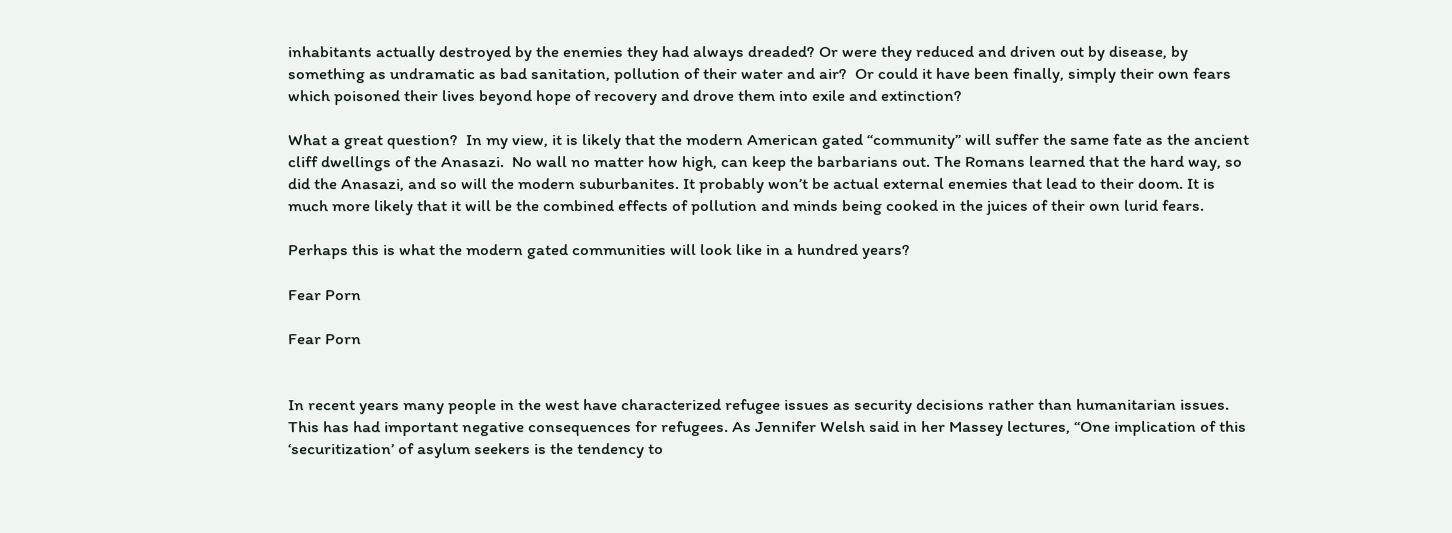inhabitants actually destroyed by the enemies they had always dreaded? Or were they reduced and driven out by disease, by something as undramatic as bad sanitation, pollution of their water and air?  Or could it have been finally, simply their own fears which poisoned their lives beyond hope of recovery and drove them into exile and extinction?

What a great question?  In my view, it is likely that the modern American gated “community” will suffer the same fate as the ancient cliff dwellings of the Anasazi.  No wall no matter how high, can keep the barbarians out. The Romans learned that the hard way, so did the Anasazi, and so will the modern suburbanites. It probably won’t be actual external enemies that lead to their doom. It is much more likely that it will be the combined effects of pollution and minds being cooked in the juices of their own lurid fears.

Perhaps this is what the modern gated communities will look like in a hundred years?

Fear Porn

Fear Porn


In recent years many people in the west have characterized refugee issues as security decisions rather than humanitarian issues. This has had important negative consequences for refugees. As Jennifer Welsh said in her Massey lectures, “One implication of this ‘securitization’ of asylum seekers is the tendency to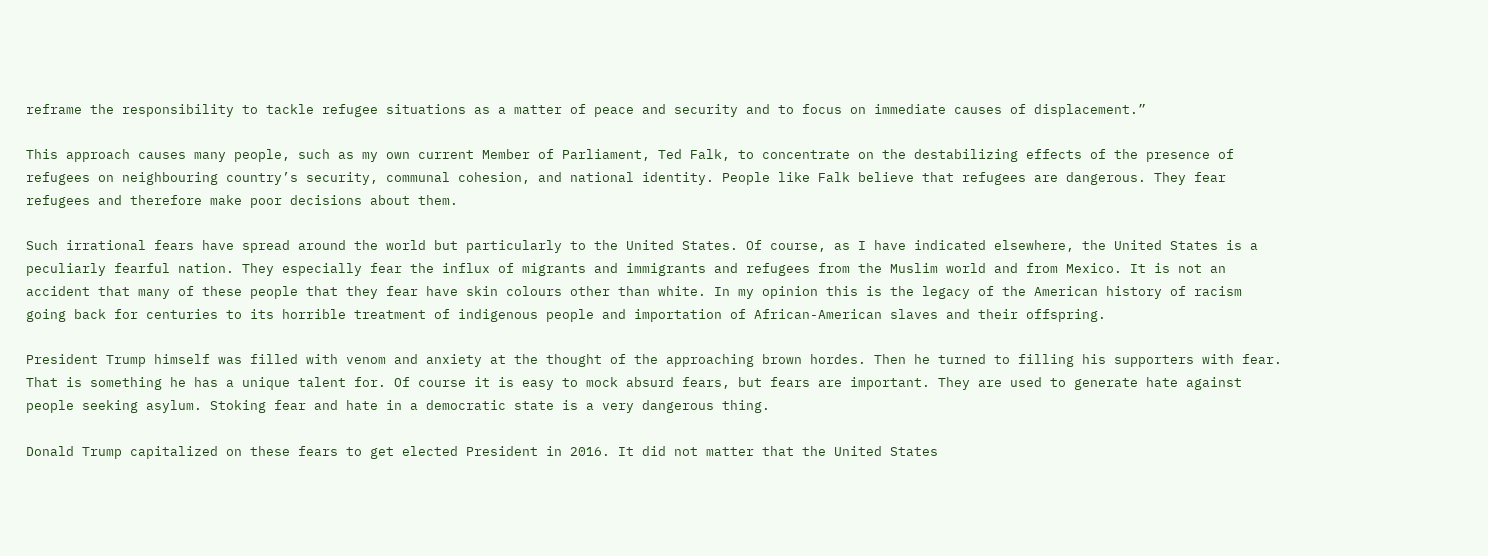reframe the responsibility to tackle refugee situations as a matter of peace and security and to focus on immediate causes of displacement.”

This approach causes many people, such as my own current Member of Parliament, Ted Falk, to concentrate on the destabilizing effects of the presence of refugees on neighbouring country’s security, communal cohesion, and national identity. People like Falk believe that refugees are dangerous. They fear refugees and therefore make poor decisions about them.

Such irrational fears have spread around the world but particularly to the United States. Of course, as I have indicated elsewhere, the United States is a peculiarly fearful nation. They especially fear the influx of migrants and immigrants and refugees from the Muslim world and from Mexico. It is not an accident that many of these people that they fear have skin colours other than white. In my opinion this is the legacy of the American history of racism going back for centuries to its horrible treatment of indigenous people and importation of African-American slaves and their offspring.

President Trump himself was filled with venom and anxiety at the thought of the approaching brown hordes. Then he turned to filling his supporters with fear. That is something he has a unique talent for. Of course it is easy to mock absurd fears, but fears are important. They are used to generate hate against people seeking asylum. Stoking fear and hate in a democratic state is a very dangerous thing.

Donald Trump capitalized on these fears to get elected President in 2016. It did not matter that the United States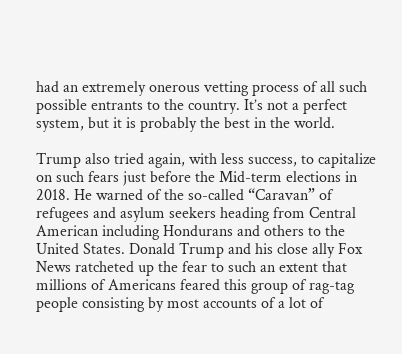had an extremely onerous vetting process of all such possible entrants to the country. It’s not a perfect system, but it is probably the best in the world.

Trump also tried again, with less success, to capitalize on such fears just before the Mid-term elections in 2018. He warned of the so-called “Caravan” of refugees and asylum seekers heading from Central American including Hondurans and others to the United States. Donald Trump and his close ally Fox News ratcheted up the fear to such an extent that millions of Americans feared this group of rag-tag people consisting by most accounts of a lot of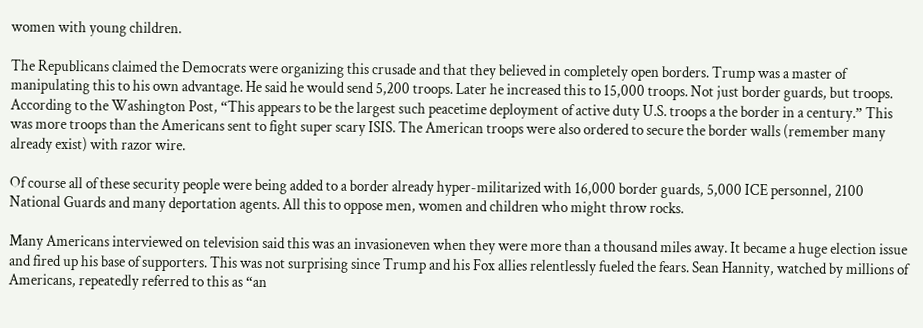women with young children.

The Republicans claimed the Democrats were organizing this crusade and that they believed in completely open borders. Trump was a master of manipulating this to his own advantage. He said he would send 5,200 troops. Later he increased this to 15,000 troops. Not just border guards, but troops. According to the Washington Post, “This appears to be the largest such peacetime deployment of active duty U.S. troops a the border in a century.” This was more troops than the Americans sent to fight super scary ISIS. The American troops were also ordered to secure the border walls (remember many already exist) with razor wire.

Of course all of these security people were being added to a border already hyper-militarized with 16,000 border guards, 5,000 ICE personnel, 2100 National Guards and many deportation agents. All this to oppose men, women and children who might throw rocks.

Many Americans interviewed on television said this was an invasioneven when they were more than a thousand miles away. It became a huge election issue and fired up his base of supporters. This was not surprising since Trump and his Fox allies relentlessly fueled the fears. Sean Hannity, watched by millions of Americans, repeatedly referred to this as “an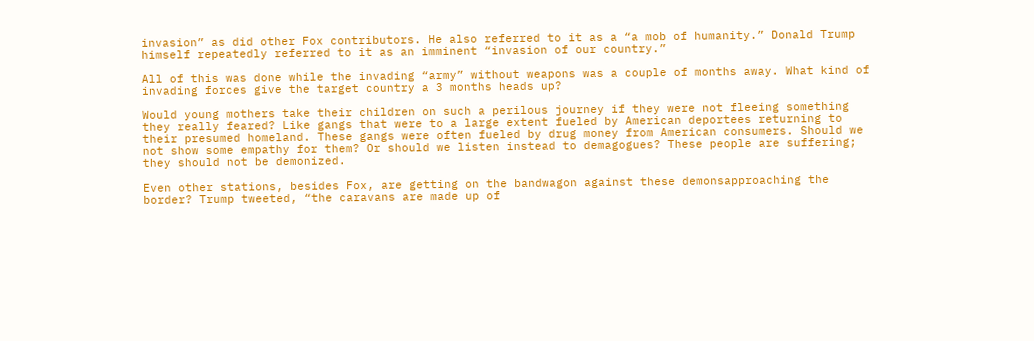invasion” as did other Fox contributors. He also referred to it as a “a mob of humanity.” Donald Trump himself repeatedly referred to it as an imminent “invasion of our country.”

All of this was done while the invading “army” without weapons was a couple of months away. What kind of invading forces give the target country a 3 months heads up?

Would young mothers take their children on such a perilous journey if they were not fleeing something they really feared? Like gangs that were to a large extent fueled by American deportees returning to their presumed homeland. These gangs were often fueled by drug money from American consumers. Should we not show some empathy for them? Or should we listen instead to demagogues? These people are suffering; they should not be demonized.

Even other stations, besides Fox, are getting on the bandwagon against these demonsapproaching the border? Trump tweeted, “the caravans are made up of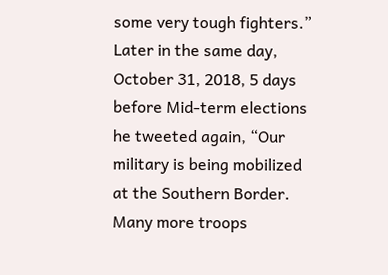some very tough fighters.” Later in the same day, October 31, 2018, 5 days before Mid-term elections he tweeted again, “Our military is being mobilized at the Southern Border. Many more troops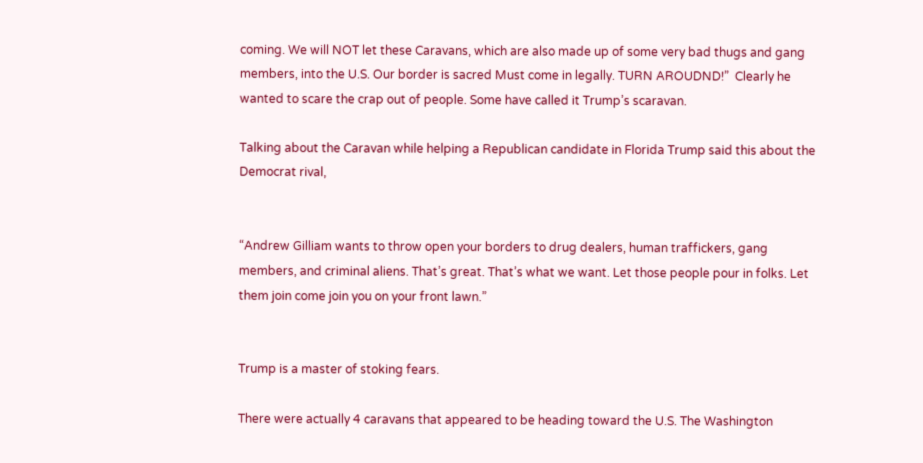coming. We will NOT let these Caravans, which are also made up of some very bad thugs and gang members, into the U.S. Our border is sacred Must come in legally. TURN AROUDND!”  Clearly he wanted to scare the crap out of people. Some have called it Trump’s scaravan.

Talking about the Caravan while helping a Republican candidate in Florida Trump said this about the Democrat rival,


“Andrew Gilliam wants to throw open your borders to drug dealers, human traffickers, gang members, and criminal aliens. That’s great. That’s what we want. Let those people pour in folks. Let them join come join you on your front lawn.”


Trump is a master of stoking fears.

There were actually 4 caravans that appeared to be heading toward the U.S. The Washington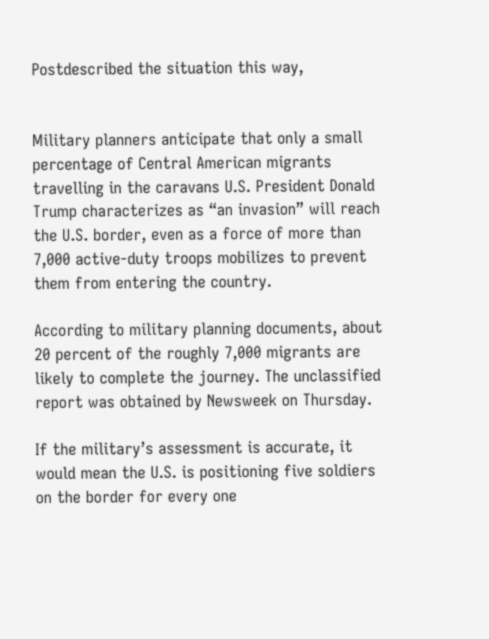Postdescribed the situation this way,


Military planners anticipate that only a small percentage of Central American migrants travelling in the caravans U.S. President Donald Trump characterizes as “an invasion” will reach the U.S. border, even as a force of more than 7,000 active-duty troops mobilizes to prevent them from entering the country.

According to military planning documents, about 20 percent of the roughly 7,000 migrants are likely to complete the journey. The unclassified report was obtained by Newsweek on Thursday.

If the military’s assessment is accurate, it would mean the U.S. is positioning five soldiers on the border for every one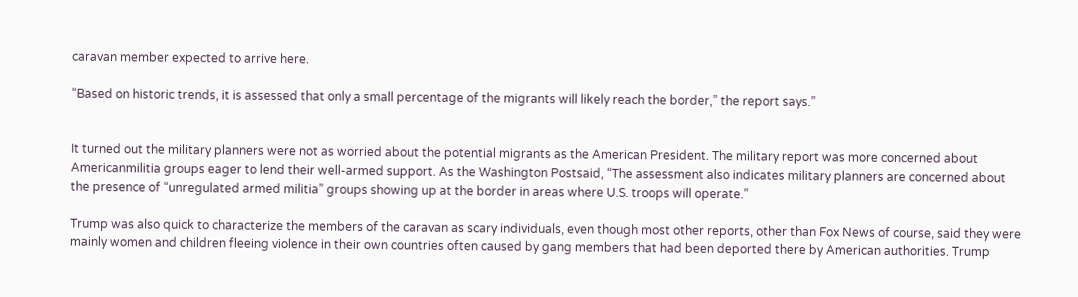caravan member expected to arrive here.

“Based on historic trends, it is assessed that only a small percentage of the migrants will likely reach the border,” the report says.”


It turned out the military planners were not as worried about the potential migrants as the American President. The military report was more concerned about Americanmilitia groups eager to lend their well-armed support. As the Washington Postsaid, “The assessment also indicates military planners are concerned about the presence of “unregulated armed militia” groups showing up at the border in areas where U.S. troops will operate.”

Trump was also quick to characterize the members of the caravan as scary individuals, even though most other reports, other than Fox News of course, said they were mainly women and children fleeing violence in their own countries often caused by gang members that had been deported there by American authorities. Trump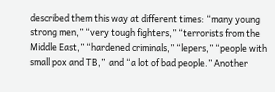described them this way at different times: “many young strong men,” “very tough fighters,” “terrorists from the Middle East,” “hardened criminals,” “lepers,” “people with small pox and TB,”  and “a lot of bad people.” Another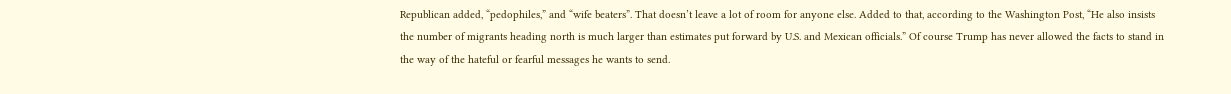Republican added, “pedophiles,” and “wife beaters”. That doesn’t leave a lot of room for anyone else. Added to that, according to the Washington Post, “He also insists the number of migrants heading north is much larger than estimates put forward by U.S. and Mexican officials.” Of course Trump has never allowed the facts to stand in the way of the hateful or fearful messages he wants to send.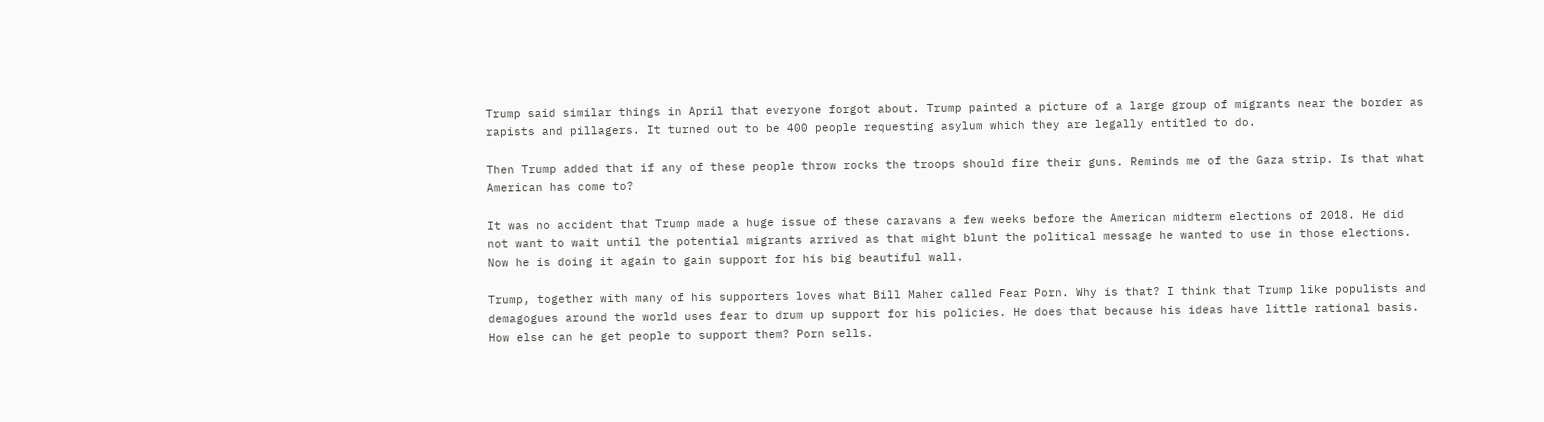Trump said similar things in April that everyone forgot about. Trump painted a picture of a large group of migrants near the border as rapists and pillagers. It turned out to be 400 people requesting asylum which they are legally entitled to do.

Then Trump added that if any of these people throw rocks the troops should fire their guns. Reminds me of the Gaza strip. Is that what American has come to?

It was no accident that Trump made a huge issue of these caravans a few weeks before the American midterm elections of 2018. He did not want to wait until the potential migrants arrived as that might blunt the political message he wanted to use in those elections. Now he is doing it again to gain support for his big beautiful wall.

Trump, together with many of his supporters loves what Bill Maher called Fear Porn. Why is that? I think that Trump like populists and demagogues around the world uses fear to drum up support for his policies. He does that because his ideas have little rational basis. How else can he get people to support them? Porn sells.